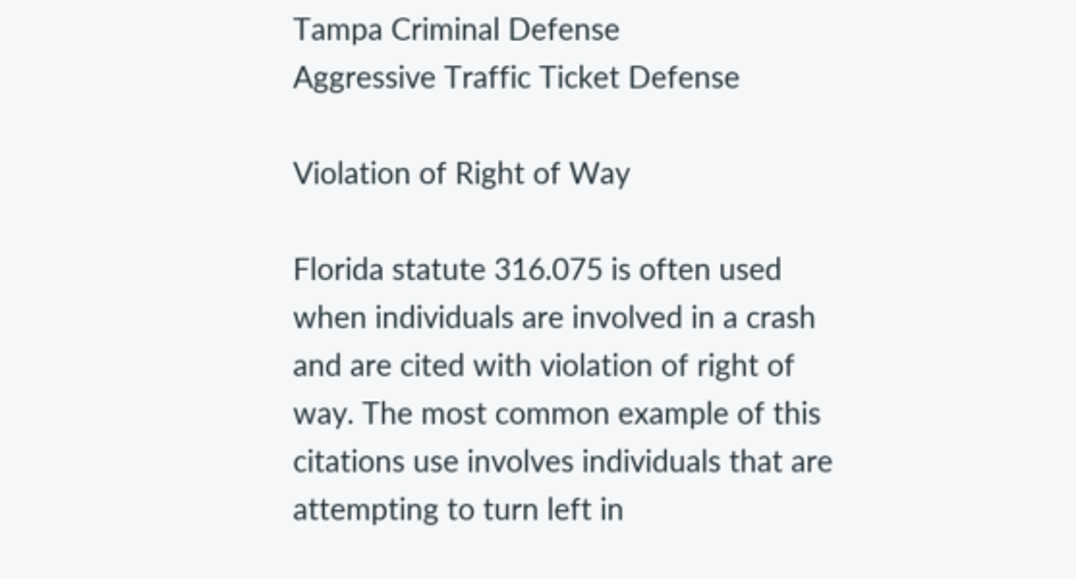Tampa Criminal Defense
Aggressive Traffic Ticket Defense

Violation of Right of Way

Florida statute 316.075 is often used when individuals are involved in a crash and are cited with violation of right of way. The most common example of this citations use involves individuals that are attempting to turn left in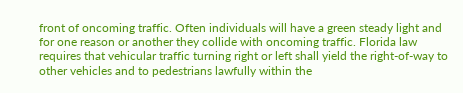front of oncoming traffic. Often individuals will have a green steady light and for one reason or another they collide with oncoming traffic. Florida law requires that vehicular traffic turning right or left shall yield the right-of-way to other vehicles and to pedestrians lawfully within the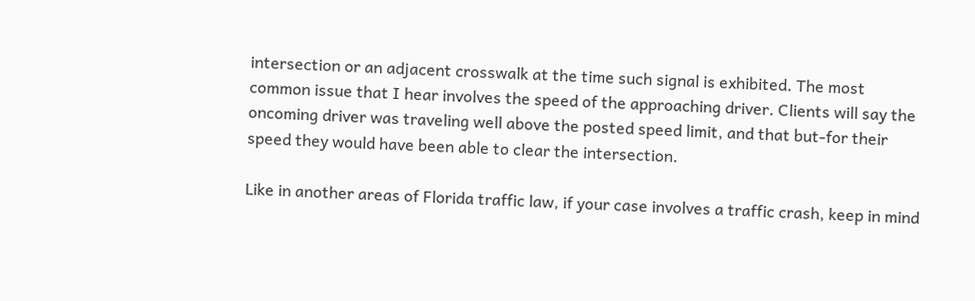intersection or an adjacent crosswalk at the time such signal is exhibited. The most common issue that I hear involves the speed of the approaching driver. Clients will say the oncoming driver was traveling well above the posted speed limit, and that but-for their speed they would have been able to clear the intersection.

Like in another areas of Florida traffic law, if your case involves a traffic crash, keep in mind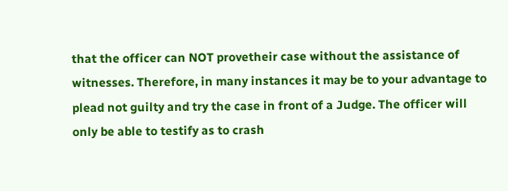that the officer can NOT provetheir case without the assistance of witnesses. Therefore, in many instances it may be to your advantage to plead not guilty and try the case in front of a Judge. The officer will only be able to testify as to crash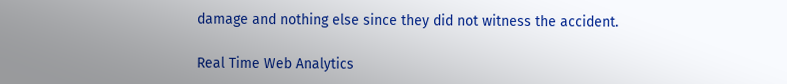damage and nothing else since they did not witness the accident.

Real Time Web Analytics